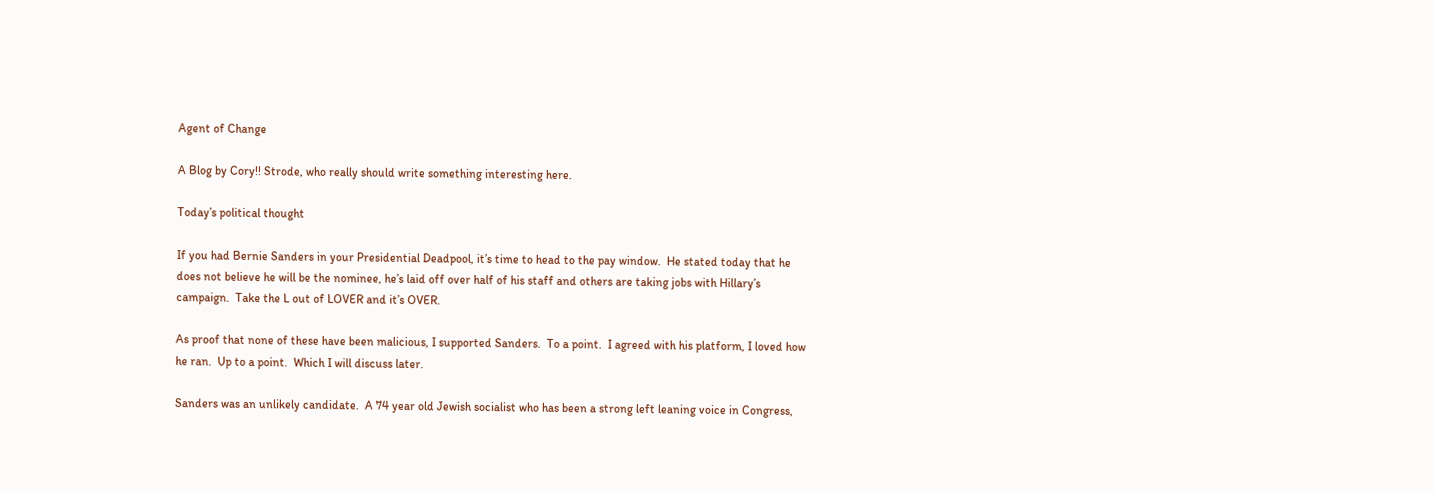Agent of Change

A Blog by Cory!! Strode, who really should write something interesting here.

Today’s political thought

If you had Bernie Sanders in your Presidential Deadpool, it’s time to head to the pay window.  He stated today that he does not believe he will be the nominee, he’s laid off over half of his staff and others are taking jobs with Hillary’s campaign.  Take the L out of LOVER and it’s OVER.

As proof that none of these have been malicious, I supported Sanders.  To a point.  I agreed with his platform, I loved how he ran.  Up to a point.  Which I will discuss later.

Sanders was an unlikely candidate.  A 74 year old Jewish socialist who has been a strong left leaning voice in Congress,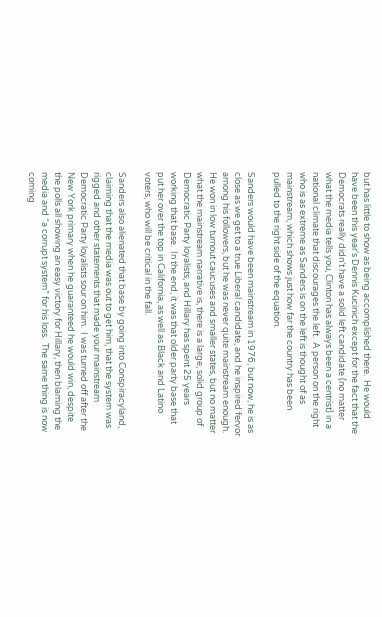but has little to show as being accomplished there.  He would have been this year’s Dennis Kucinich except for the fact that the Democrats really didn’t have a solid left candidate (no matter what the media tells you, Clinton has always been a centrist) in a national climate that discourages the left.  A person on the right who is as extreme as Sanders is on the left is thought of as mainstream, which shows just how far the country has been pulled to the right side of the equation.

Sanders would have been mainstream in 1976, but now, he is as close as we get to a true Liberal candidate, and he inspired fervor among his followers, but he was never quite mainstream enough.  He won in low turnout caucuses and smaller states, but no matter what the mainstream narrative is, there is a large, solid group of Democratic Party loyalists, and Hillary has spent 25 years working that base.  In the end, it was that older party base that put her over the top in California, as well as Black and Latino voters, who will be critical in the fall.

Sanders also alienated that base by going into Conspiracyland, claiming that the media was out to get him, that the system was rigged and other statements that made your mainstream Democratic Party loyalists sour on him.  I was turned off after the New York primary when he guaranteed he would win, despite the polls all showing an easy victory for Hillary, then blaming the media and “a corrupt system” for his loss.  The same thing is now coming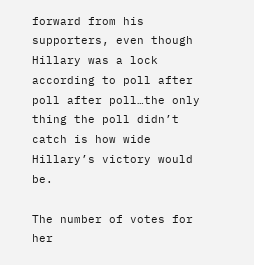forward from his supporters, even though Hillary was a lock according to poll after poll after poll…the only thing the poll didn’t catch is how wide Hillary’s victory would be.

The number of votes for her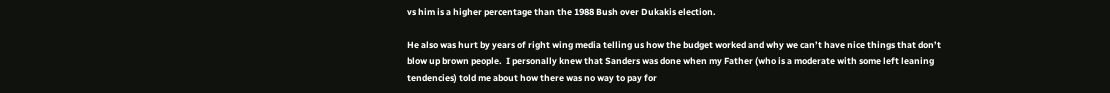vs him is a higher percentage than the 1988 Bush over Dukakis election.

He also was hurt by years of right wing media telling us how the budget worked and why we can’t have nice things that don’t blow up brown people.  I personally knew that Sanders was done when my Father (who is a moderate with some left leaning tendencies) told me about how there was no way to pay for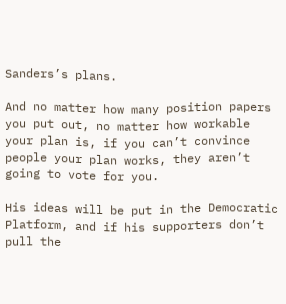Sanders’s plans.

And no matter how many position papers you put out, no matter how workable your plan is, if you can’t convince people your plan works, they aren’t going to vote for you.

His ideas will be put in the Democratic Platform, and if his supporters don’t pull the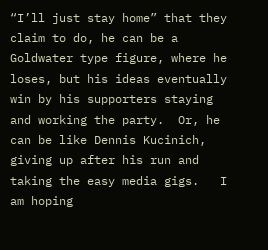“I’ll just stay home” that they claim to do, he can be a Goldwater type figure, where he loses, but his ideas eventually win by his supporters staying and working the party.  Or, he can be like Dennis Kucinich, giving up after his run and taking the easy media gigs.   I am hoping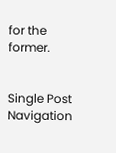for the former.


Single Post Navigation